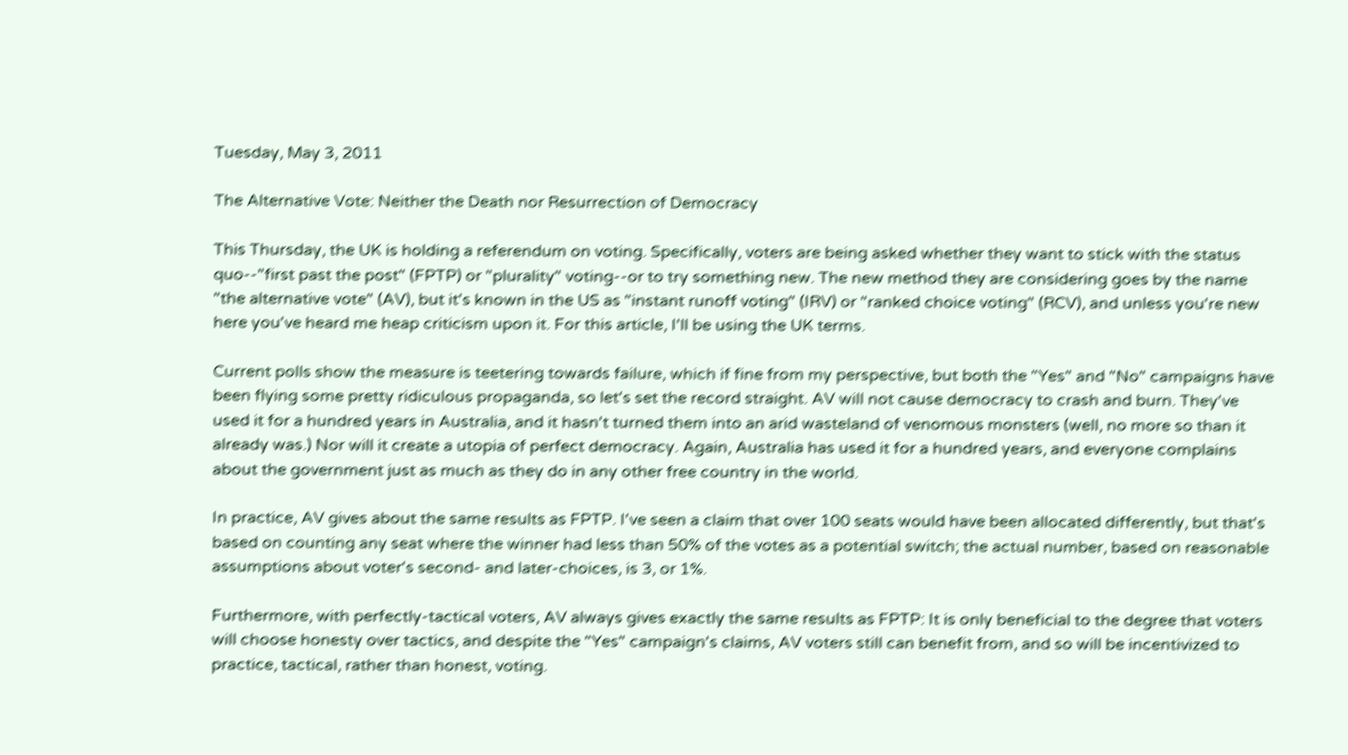Tuesday, May 3, 2011

The Alternative Vote: Neither the Death nor Resurrection of Democracy

This Thursday, the UK is holding a referendum on voting. Specifically, voters are being asked whether they want to stick with the status quo--"first past the post" (FPTP) or "plurality" voting--or to try something new. The new method they are considering goes by the name "the alternative vote" (AV), but it's known in the US as "instant runoff voting" (IRV) or "ranked choice voting" (RCV), and unless you're new here you've heard me heap criticism upon it. For this article, I'll be using the UK terms.

Current polls show the measure is teetering towards failure, which if fine from my perspective, but both the "Yes" and "No" campaigns have been flying some pretty ridiculous propaganda, so let's set the record straight. AV will not cause democracy to crash and burn. They've used it for a hundred years in Australia, and it hasn't turned them into an arid wasteland of venomous monsters (well, no more so than it already was.) Nor will it create a utopia of perfect democracy. Again, Australia has used it for a hundred years, and everyone complains about the government just as much as they do in any other free country in the world.

In practice, AV gives about the same results as FPTP. I've seen a claim that over 100 seats would have been allocated differently, but that's based on counting any seat where the winner had less than 50% of the votes as a potential switch; the actual number, based on reasonable assumptions about voter's second- and later-choices, is 3, or 1%.

Furthermore, with perfectly-tactical voters, AV always gives exactly the same results as FPTP: It is only beneficial to the degree that voters will choose honesty over tactics, and despite the "Yes" campaign's claims, AV voters still can benefit from, and so will be incentivized to practice, tactical, rather than honest, voting.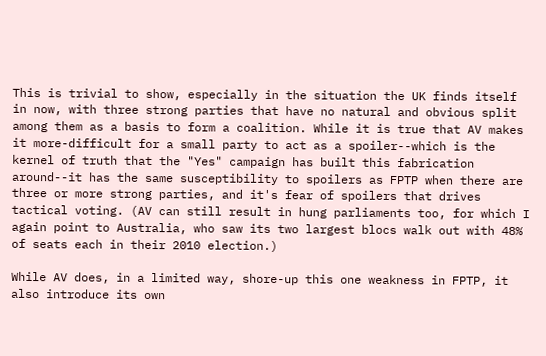This is trivial to show, especially in the situation the UK finds itself in now, with three strong parties that have no natural and obvious split among them as a basis to form a coalition. While it is true that AV makes it more-difficult for a small party to act as a spoiler--which is the kernel of truth that the "Yes" campaign has built this fabrication around--it has the same susceptibility to spoilers as FPTP when there are three or more strong parties, and it's fear of spoilers that drives tactical voting. (AV can still result in hung parliaments too, for which I again point to Australia, who saw its two largest blocs walk out with 48% of seats each in their 2010 election.)

While AV does, in a limited way, shore-up this one weakness in FPTP, it also introduce its own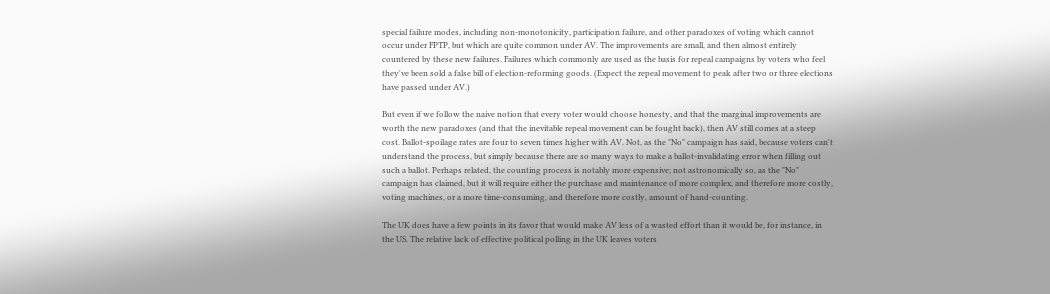special failure modes, including non-monotonicity, participation failure, and other paradoxes of voting which cannot occur under FPTP, but which are quite common under AV. The improvements are small, and then almost entirely countered by these new failures. Failures which commonly are used as the basis for repeal campaigns by voters who feel they've been sold a false bill of election-reforming goods. (Expect the repeal movement to peak after two or three elections have passed under AV.)

But even if we follow the naive notion that every voter would choose honesty, and that the marginal improvements are worth the new paradoxes (and that the inevitable repeal movement can be fought back), then AV still comes at a steep cost. Ballot-spoilage rates are four to seven times higher with AV. Not, as the "No" campaign has said, because voters can't understand the process, but simply because there are so many ways to make a ballot-invalidating error when filling out such a ballot. Perhaps related, the counting process is notably more expensive; not astronomically so, as the "No" campaign has claimed, but it will require either the purchase and maintenance of more complex, and therefore more costly, voting machines, or a more time-consuming, and therefore more costly, amount of hand-counting.

The UK does have a few points in its favor that would make AV less of a wasted effort than it would be, for instance, in the US. The relative lack of effective political polling in the UK leaves voters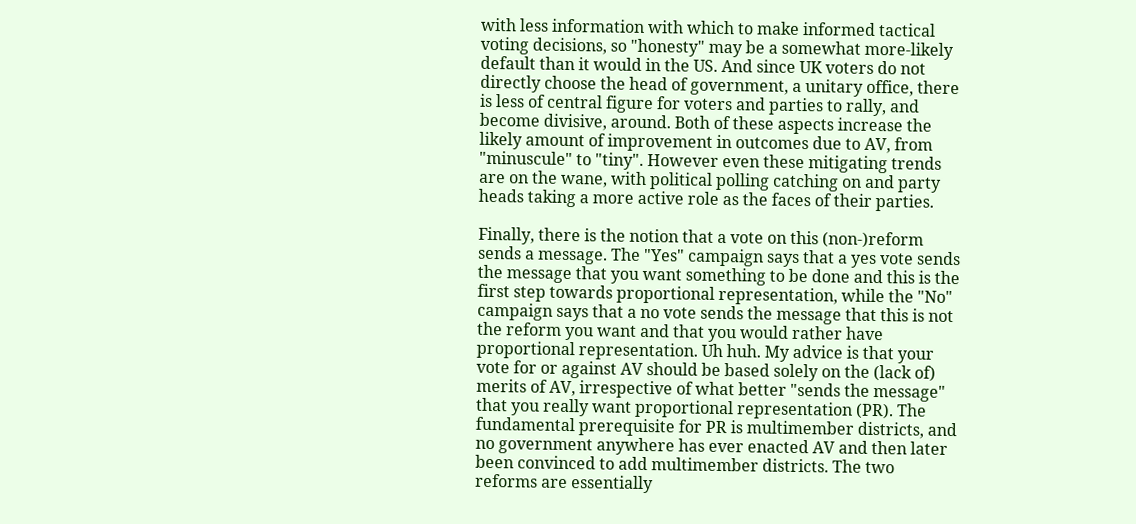with less information with which to make informed tactical voting decisions, so "honesty" may be a somewhat more-likely default than it would in the US. And since UK voters do not directly choose the head of government, a unitary office, there is less of central figure for voters and parties to rally, and become divisive, around. Both of these aspects increase the likely amount of improvement in outcomes due to AV, from "minuscule" to "tiny". However even these mitigating trends are on the wane, with political polling catching on and party heads taking a more active role as the faces of their parties.

Finally, there is the notion that a vote on this (non-)reform sends a message. The "Yes" campaign says that a yes vote sends the message that you want something to be done and this is the first step towards proportional representation, while the "No" campaign says that a no vote sends the message that this is not the reform you want and that you would rather have proportional representation. Uh huh. My advice is that your vote for or against AV should be based solely on the (lack of) merits of AV, irrespective of what better "sends the message" that you really want proportional representation (PR). The fundamental prerequisite for PR is multimember districts, and no government anywhere has ever enacted AV and then later been convinced to add multimember districts. The two reforms are essentially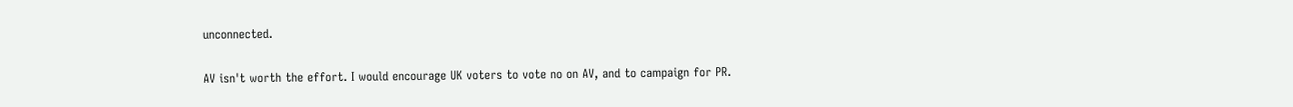unconnected.

AV isn't worth the effort. I would encourage UK voters to vote no on AV, and to campaign for PR.